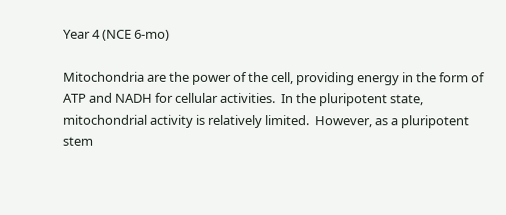Year 4 (NCE 6-mo)

Mitochondria are the power of the cell, providing energy in the form of ATP and NADH for cellular activities.  In the pluripotent state, mitochondrial activity is relatively limited.  However, as a pluripotent stem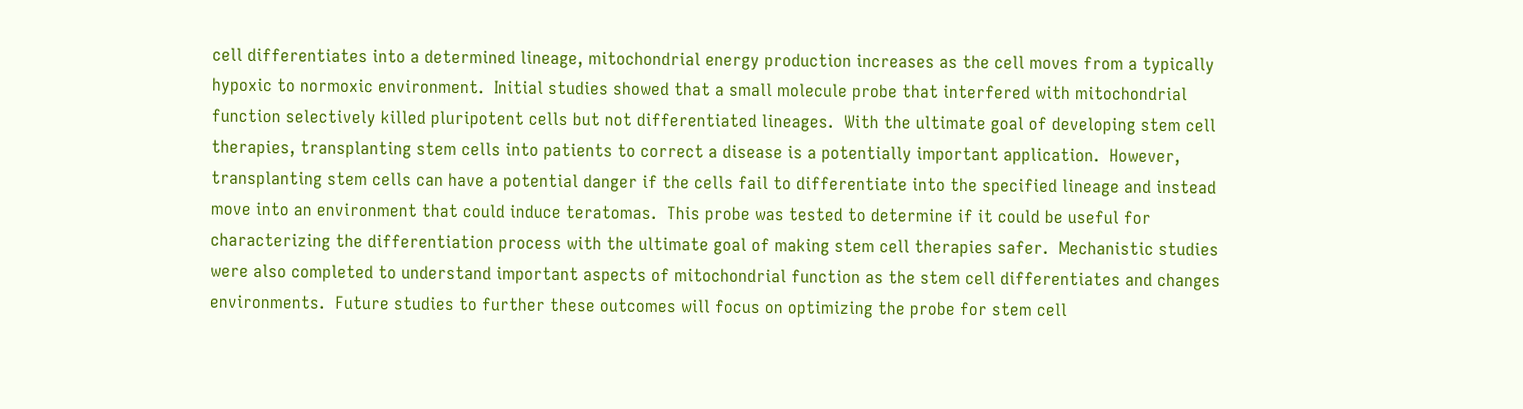cell differentiates into a determined lineage, mitochondrial energy production increases as the cell moves from a typically hypoxic to normoxic environment.  Initial studies showed that a small molecule probe that interfered with mitochondrial function selectively killed pluripotent cells but not differentiated lineages.  With the ultimate goal of developing stem cell therapies, transplanting stem cells into patients to correct a disease is a potentially important application.  However, transplanting stem cells can have a potential danger if the cells fail to differentiate into the specified lineage and instead move into an environment that could induce teratomas.  This probe was tested to determine if it could be useful for characterizing the differentiation process with the ultimate goal of making stem cell therapies safer.  Mechanistic studies were also completed to understand important aspects of mitochondrial function as the stem cell differentiates and changes environments.  Future studies to further these outcomes will focus on optimizing the probe for stem cell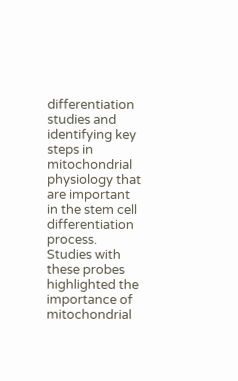differentiation studies and identifying key steps in mitochondrial physiology that are important in the stem cell differentiation process.  Studies with these probes highlighted the importance of mitochondrial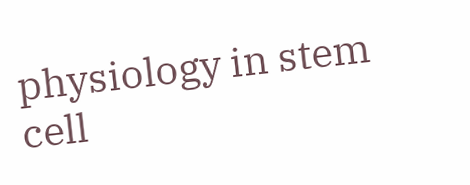physiology in stem cell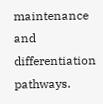maintenance and differentiation pathways.